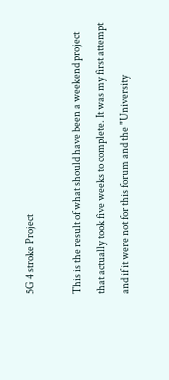5G 4 stroke Project

This is the result of what should have been a weekend project that actually took five weeks to complete. It was my first attempt and if it were not for this forum and the "University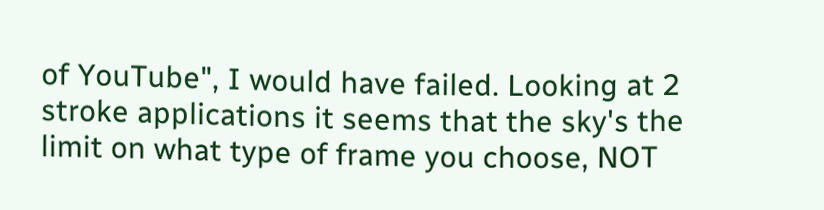of YouTube", I would have failed. Looking at 2 stroke applications it seems that the sky's the limit on what type of frame you choose, NOT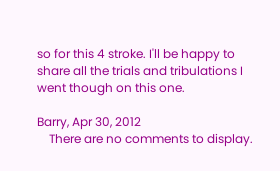so for this 4 stroke. I'll be happy to share all the trials and tribulations I went though on this one.

Barry, Apr 30, 2012
    There are no comments to display.